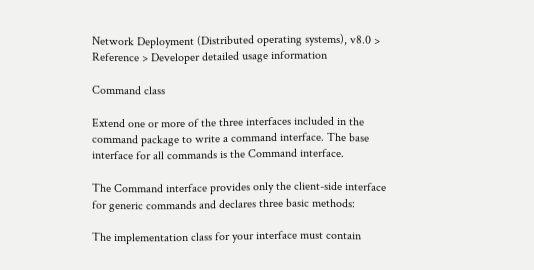Network Deployment (Distributed operating systems), v8.0 > Reference > Developer detailed usage information

Command class

Extend one or more of the three interfaces included in the command package to write a command interface. The base interface for all commands is the Command interface.

The Command interface provides only the client-side interface for generic commands and declares three basic methods:

The implementation class for your interface must contain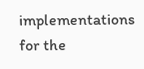implementations for the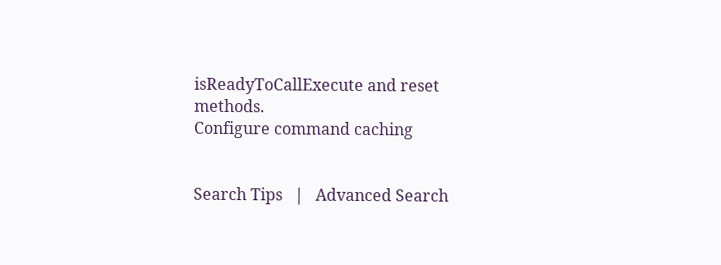isReadyToCallExecute and reset methods.
Configure command caching


Search Tips   |   Advanced Search